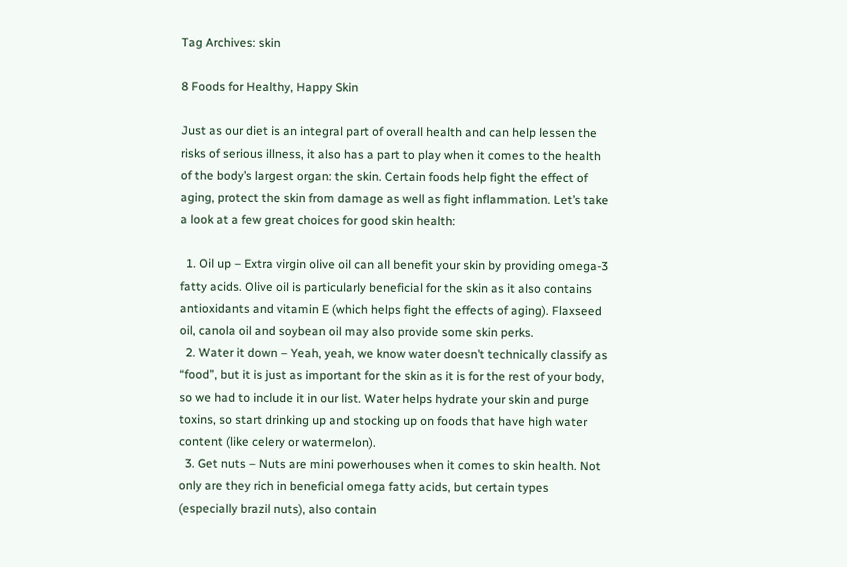Tag Archives: skin

8 Foods for Healthy, Happy Skin

Just as our diet is an integral part of overall health and can help lessen the risks of serious illness, it also has a part to play when it comes to the health of the body’s largest organ: the skin. Certain foods help fight the effect of aging, protect the skin from damage as well as fight inflammation. Let’s take a look at a few great choices for good skin health:

  1. Oil up – Extra virgin olive oil can all benefit your skin by providing omega-3 fatty acids. Olive oil is particularly beneficial for the skin as it also contains antioxidants and vitamin E (which helps fight the effects of aging). Flaxseed oil, canola oil and soybean oil may also provide some skin perks.
  2. Water it down – Yeah, yeah, we know water doesn’t technically classify as “food”, but it is just as important for the skin as it is for the rest of your body, so we had to include it in our list. Water helps hydrate your skin and purge toxins, so start drinking up and stocking up on foods that have high water content (like celery or watermelon).
  3. Get nuts – Nuts are mini powerhouses when it comes to skin health. Not only are they rich in beneficial omega fatty acids, but certain types (especially brazil nuts), also contain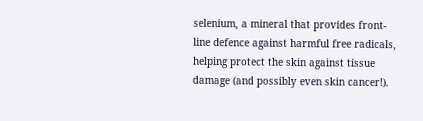selenium, a mineral that provides front-line defence against harmful free radicals, helping protect the skin against tissue damage (and possibly even skin cancer!).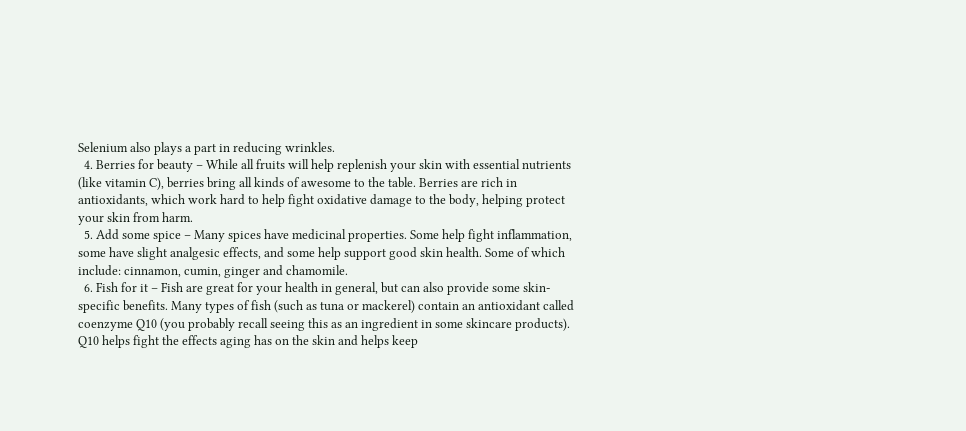Selenium also plays a part in reducing wrinkles.
  4. Berries for beauty – While all fruits will help replenish your skin with essential nutrients (like vitamin C), berries bring all kinds of awesome to the table. Berries are rich in antioxidants, which work hard to help fight oxidative damage to the body, helping protect your skin from harm.
  5. Add some spice – Many spices have medicinal properties. Some help fight inflammation, some have slight analgesic effects, and some help support good skin health. Some of which include: cinnamon, cumin, ginger and chamomile.
  6. Fish for it – Fish are great for your health in general, but can also provide some skin-specific benefits. Many types of fish (such as tuna or mackerel) contain an antioxidant called coenzyme Q10 (you probably recall seeing this as an ingredient in some skincare products). Q10 helps fight the effects aging has on the skin and helps keep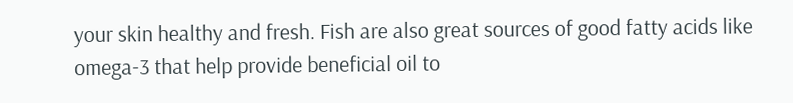your skin healthy and fresh. Fish are also great sources of good fatty acids like omega-3 that help provide beneficial oil to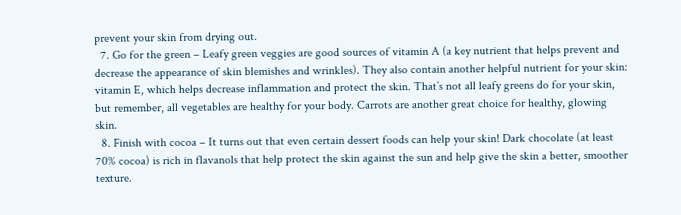prevent your skin from drying out.
  7. Go for the green – Leafy green veggies are good sources of vitamin A (a key nutrient that helps prevent and decrease the appearance of skin blemishes and wrinkles). They also contain another helpful nutrient for your skin: vitamin E, which helps decrease inflammation and protect the skin. That’s not all leafy greens do for your skin, but remember, all vegetables are healthy for your body. Carrots are another great choice for healthy, glowing skin.
  8. Finish with cocoa – It turns out that even certain dessert foods can help your skin! Dark chocolate (at least 70% cocoa) is rich in flavanols that help protect the skin against the sun and help give the skin a better, smoother texture.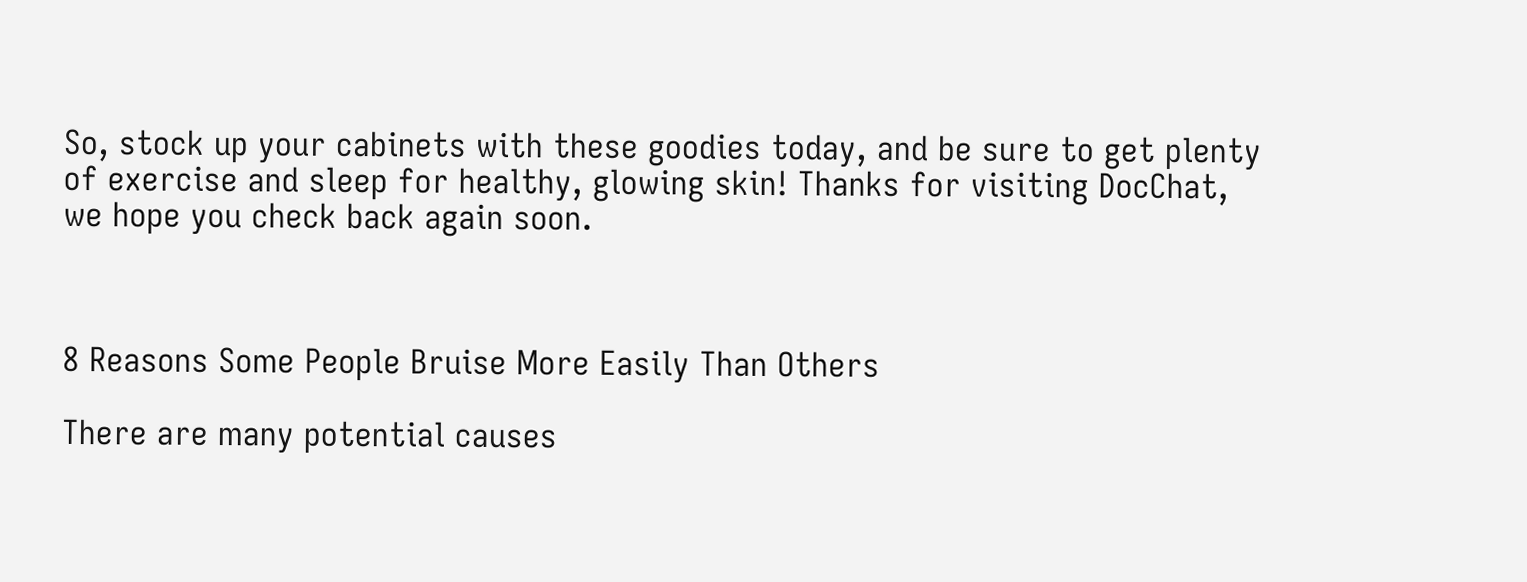So, stock up your cabinets with these goodies today, and be sure to get plenty of exercise and sleep for healthy, glowing skin! Thanks for visiting DocChat, we hope you check back again soon.



8 Reasons Some People Bruise More Easily Than Others

There are many potential causes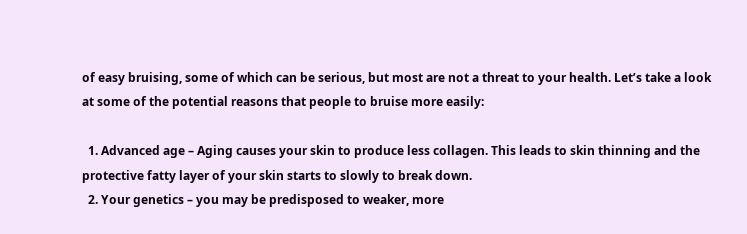of easy bruising, some of which can be serious, but most are not a threat to your health. Let’s take a look at some of the potential reasons that people to bruise more easily:

  1. Advanced age – Aging causes your skin to produce less collagen. This leads to skin thinning and the protective fatty layer of your skin starts to slowly to break down.
  2. Your genetics – you may be predisposed to weaker, more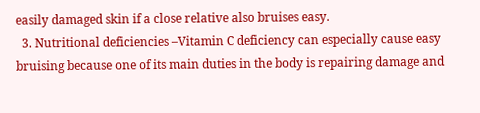easily damaged skin if a close relative also bruises easy.
  3. Nutritional deficiencies –Vitamin C deficiency can especially cause easy bruising because one of its main duties in the body is repairing damage and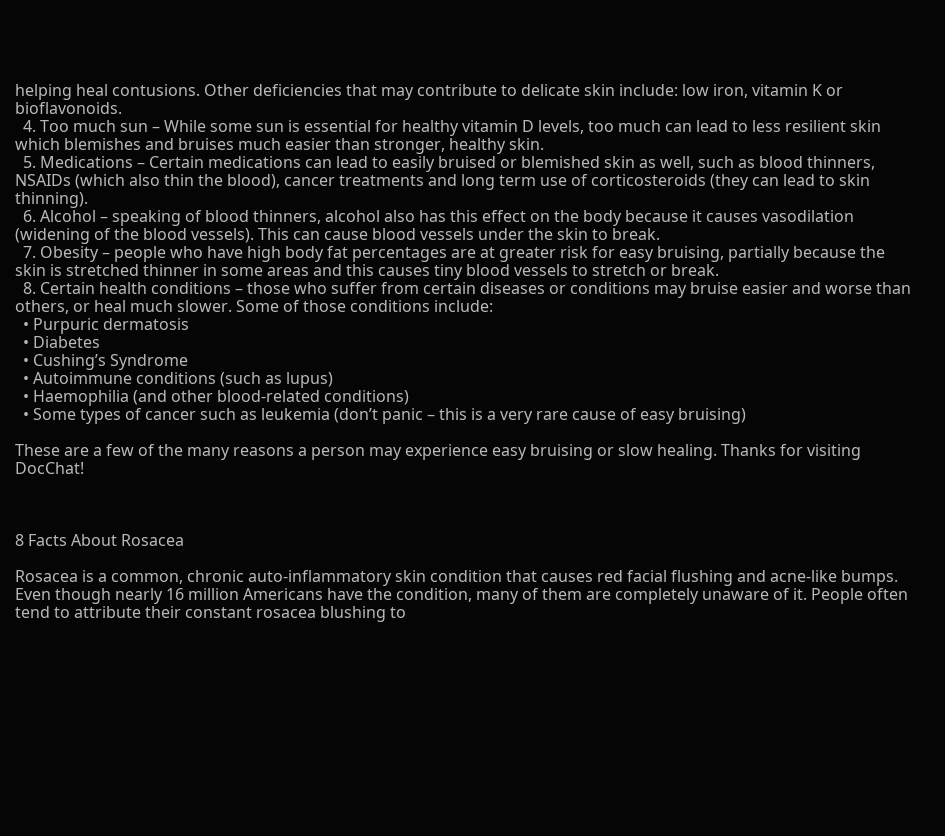helping heal contusions. Other deficiencies that may contribute to delicate skin include: low iron, vitamin K or bioflavonoids.
  4. Too much sun – While some sun is essential for healthy vitamin D levels, too much can lead to less resilient skin which blemishes and bruises much easier than stronger, healthy skin.
  5. Medications – Certain medications can lead to easily bruised or blemished skin as well, such as blood thinners, NSAIDs (which also thin the blood), cancer treatments and long term use of corticosteroids (they can lead to skin thinning).
  6. Alcohol – speaking of blood thinners, alcohol also has this effect on the body because it causes vasodilation (widening of the blood vessels). This can cause blood vessels under the skin to break.
  7. Obesity – people who have high body fat percentages are at greater risk for easy bruising, partially because the skin is stretched thinner in some areas and this causes tiny blood vessels to stretch or break.
  8. Certain health conditions – those who suffer from certain diseases or conditions may bruise easier and worse than others, or heal much slower. Some of those conditions include:
  • Purpuric dermatosis
  • Diabetes
  • Cushing’s Syndrome
  • Autoimmune conditions (such as lupus)
  • Haemophilia (and other blood-related conditions)
  • Some types of cancer such as leukemia (don’t panic – this is a very rare cause of easy bruising)

These are a few of the many reasons a person may experience easy bruising or slow healing. Thanks for visiting DocChat!



8 Facts About Rosacea

Rosacea is a common, chronic auto-inflammatory skin condition that causes red facial flushing and acne-like bumps. Even though nearly 16 million Americans have the condition, many of them are completely unaware of it. People often tend to attribute their constant rosacea blushing to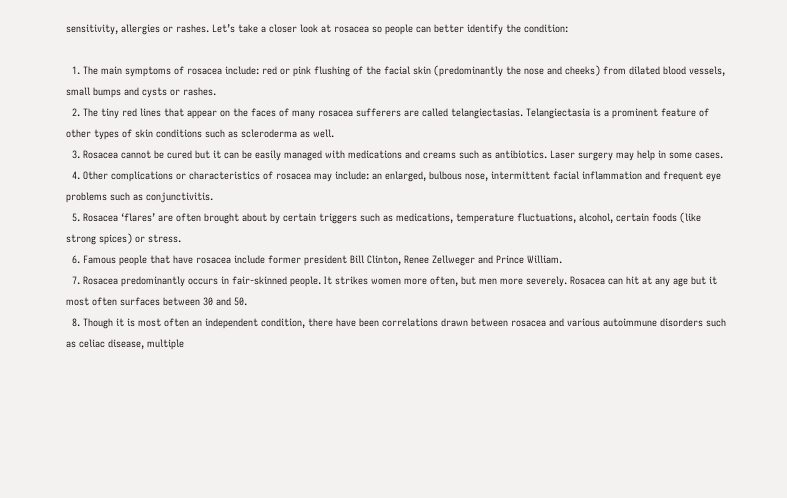sensitivity, allergies or rashes. Let’s take a closer look at rosacea so people can better identify the condition:

  1. The main symptoms of rosacea include: red or pink flushing of the facial skin (predominantly the nose and cheeks) from dilated blood vessels, small bumps and cysts or rashes.
  2. The tiny red lines that appear on the faces of many rosacea sufferers are called telangiectasias. Telangiectasia is a prominent feature of other types of skin conditions such as scleroderma as well.
  3. Rosacea cannot be cured but it can be easily managed with medications and creams such as antibiotics. Laser surgery may help in some cases.
  4. Other complications or characteristics of rosacea may include: an enlarged, bulbous nose, intermittent facial inflammation and frequent eye problems such as conjunctivitis.
  5. Rosacea ‘flares’ are often brought about by certain triggers such as medications, temperature fluctuations, alcohol, certain foods (like strong spices) or stress.
  6. Famous people that have rosacea include former president Bill Clinton, Renee Zellweger and Prince William.
  7. Rosacea predominantly occurs in fair-skinned people. It strikes women more often, but men more severely. Rosacea can hit at any age but it most often surfaces between 30 and 50.
  8. Though it is most often an independent condition, there have been correlations drawn between rosacea and various autoimmune disorders such as celiac disease, multiple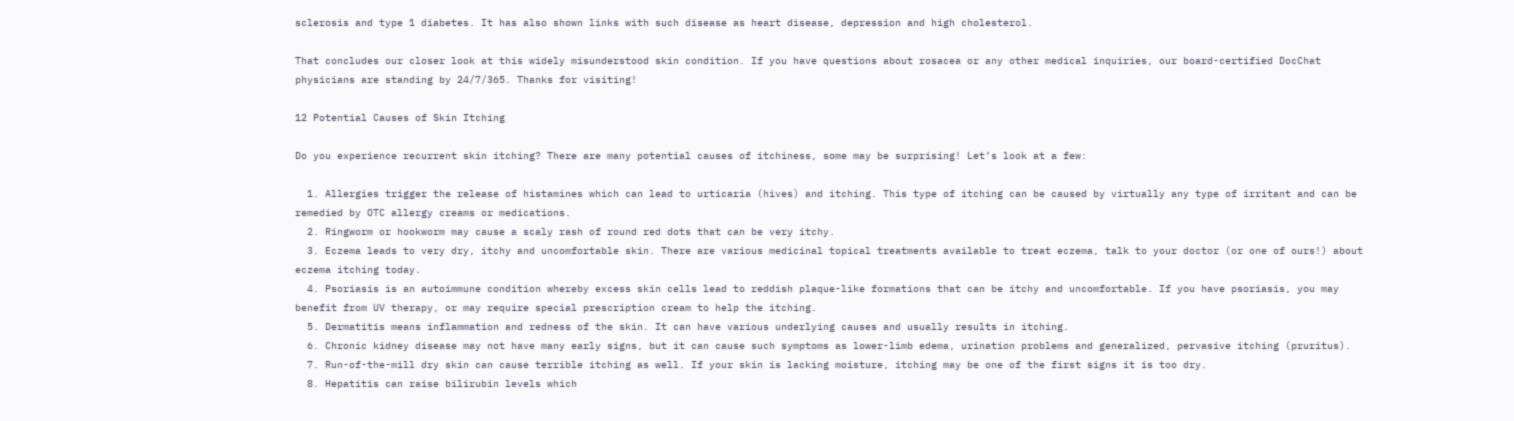sclerosis and type 1 diabetes. It has also shown links with such disease as heart disease, depression and high cholesterol.

That concludes our closer look at this widely misunderstood skin condition. If you have questions about rosacea or any other medical inquiries, our board-certified DocChat physicians are standing by 24/7/365. Thanks for visiting!

12 Potential Causes of Skin Itching

Do you experience recurrent skin itching? There are many potential causes of itchiness, some may be surprising! Let’s look at a few:

  1. Allergies trigger the release of histamines which can lead to urticaria (hives) and itching. This type of itching can be caused by virtually any type of irritant and can be remedied by OTC allergy creams or medications.
  2. Ringworm or hookworm may cause a scaly rash of round red dots that can be very itchy.
  3. Eczema leads to very dry, itchy and uncomfortable skin. There are various medicinal topical treatments available to treat eczema, talk to your doctor (or one of ours!) about eczema itching today.
  4. Psoriasis is an autoimmune condition whereby excess skin cells lead to reddish plaque-like formations that can be itchy and uncomfortable. If you have psoriasis, you may benefit from UV therapy, or may require special prescription cream to help the itching.
  5. Dermatitis means inflammation and redness of the skin. It can have various underlying causes and usually results in itching.
  6. Chronic kidney disease may not have many early signs, but it can cause such symptoms as lower-limb edema, urination problems and generalized, pervasive itching (pruritus).
  7. Run-of-the-mill dry skin can cause terrible itching as well. If your skin is lacking moisture, itching may be one of the first signs it is too dry.
  8. Hepatitis can raise bilirubin levels which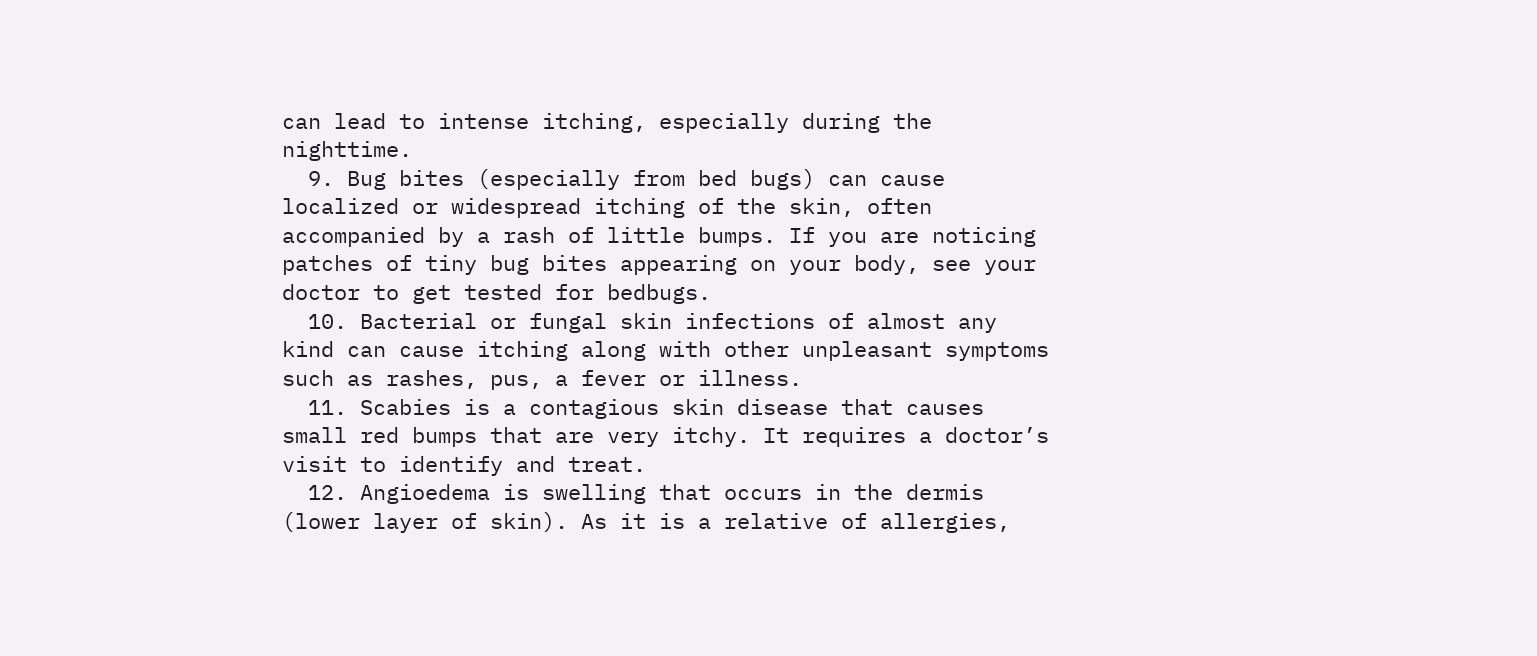can lead to intense itching, especially during the nighttime.
  9. Bug bites (especially from bed bugs) can cause localized or widespread itching of the skin, often accompanied by a rash of little bumps. If you are noticing patches of tiny bug bites appearing on your body, see your doctor to get tested for bedbugs.
  10. Bacterial or fungal skin infections of almost any kind can cause itching along with other unpleasant symptoms such as rashes, pus, a fever or illness.
  11. Scabies is a contagious skin disease that causes small red bumps that are very itchy. It requires a doctor’s visit to identify and treat.
  12. Angioedema is swelling that occurs in the dermis (lower layer of skin). As it is a relative of allergies,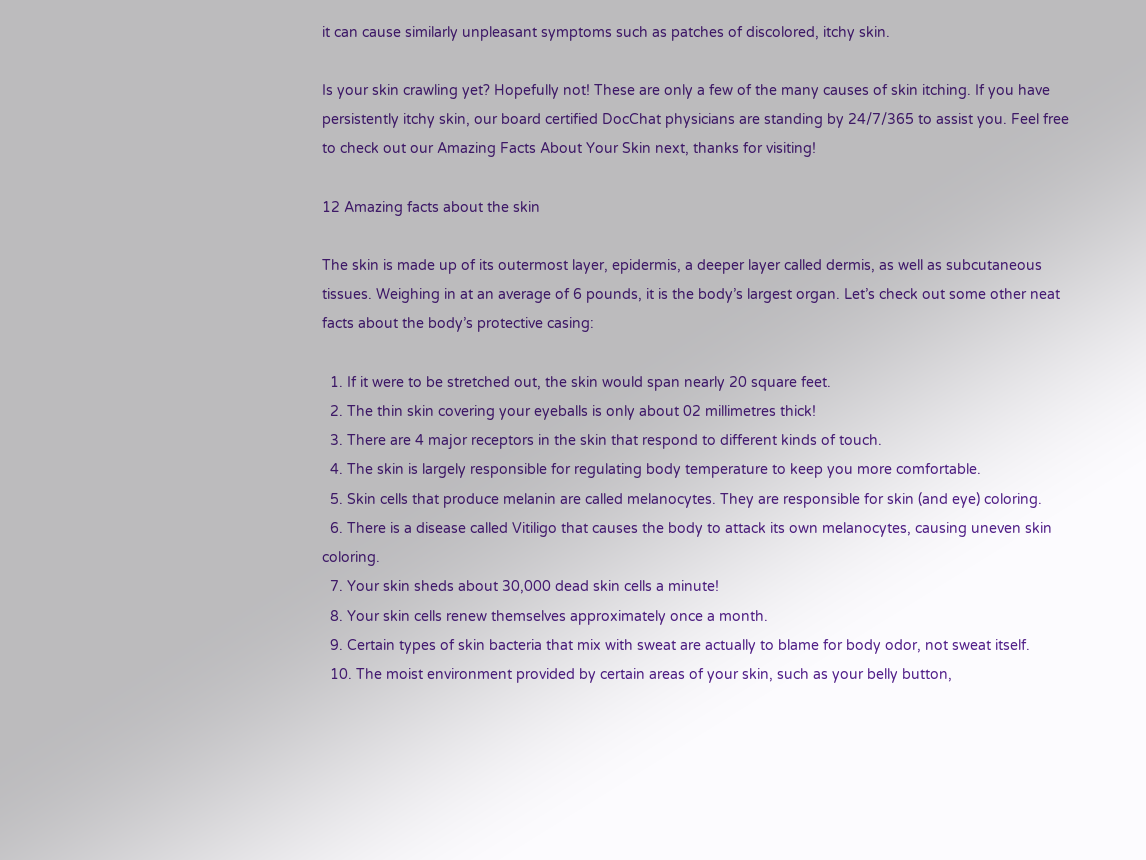it can cause similarly unpleasant symptoms such as patches of discolored, itchy skin.

Is your skin crawling yet? Hopefully not! These are only a few of the many causes of skin itching. If you have persistently itchy skin, our board certified DocChat physicians are standing by 24/7/365 to assist you. Feel free to check out our Amazing Facts About Your Skin next, thanks for visiting!

12 Amazing facts about the skin

The skin is made up of its outermost layer, epidermis, a deeper layer called dermis, as well as subcutaneous tissues. Weighing in at an average of 6 pounds, it is the body’s largest organ. Let’s check out some other neat facts about the body’s protective casing:

  1. If it were to be stretched out, the skin would span nearly 20 square feet.
  2. The thin skin covering your eyeballs is only about 02 millimetres thick!
  3. There are 4 major receptors in the skin that respond to different kinds of touch.
  4. The skin is largely responsible for regulating body temperature to keep you more comfortable.
  5. Skin cells that produce melanin are called melanocytes. They are responsible for skin (and eye) coloring.
  6. There is a disease called Vitiligo that causes the body to attack its own melanocytes, causing uneven skin coloring.
  7. Your skin sheds about 30,000 dead skin cells a minute!
  8. Your skin cells renew themselves approximately once a month.
  9. Certain types of skin bacteria that mix with sweat are actually to blame for body odor, not sweat itself.
  10. The moist environment provided by certain areas of your skin, such as your belly button,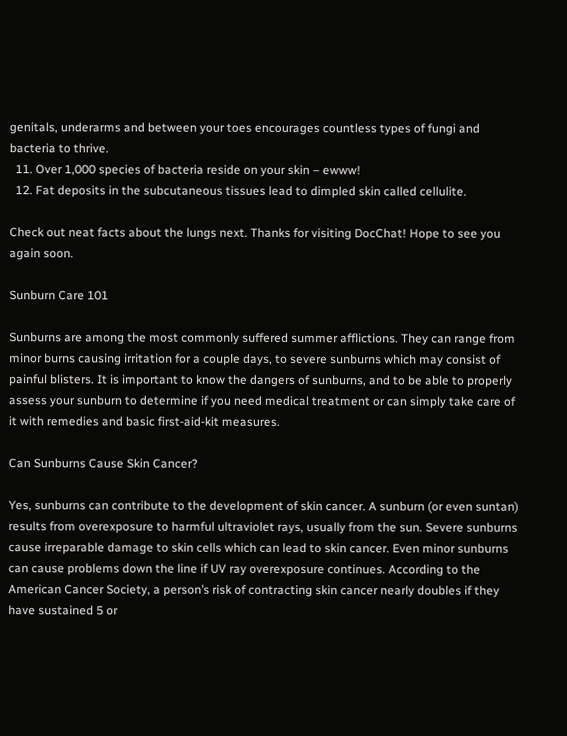genitals, underarms and between your toes encourages countless types of fungi and bacteria to thrive.
  11. Over 1,000 species of bacteria reside on your skin – ewww!
  12. Fat deposits in the subcutaneous tissues lead to dimpled skin called cellulite.

Check out neat facts about the lungs next. Thanks for visiting DocChat! Hope to see you again soon.

Sunburn Care 101

Sunburns are among the most commonly suffered summer afflictions. They can range from minor burns causing irritation for a couple days, to severe sunburns which may consist of painful blisters. It is important to know the dangers of sunburns, and to be able to properly assess your sunburn to determine if you need medical treatment or can simply take care of it with remedies and basic first-aid-kit measures.

Can Sunburns Cause Skin Cancer?

Yes, sunburns can contribute to the development of skin cancer. A sunburn (or even suntan) results from overexposure to harmful ultraviolet rays, usually from the sun. Severe sunburns cause irreparable damage to skin cells which can lead to skin cancer. Even minor sunburns can cause problems down the line if UV ray overexposure continues. According to the American Cancer Society, a person’s risk of contracting skin cancer nearly doubles if they have sustained 5 or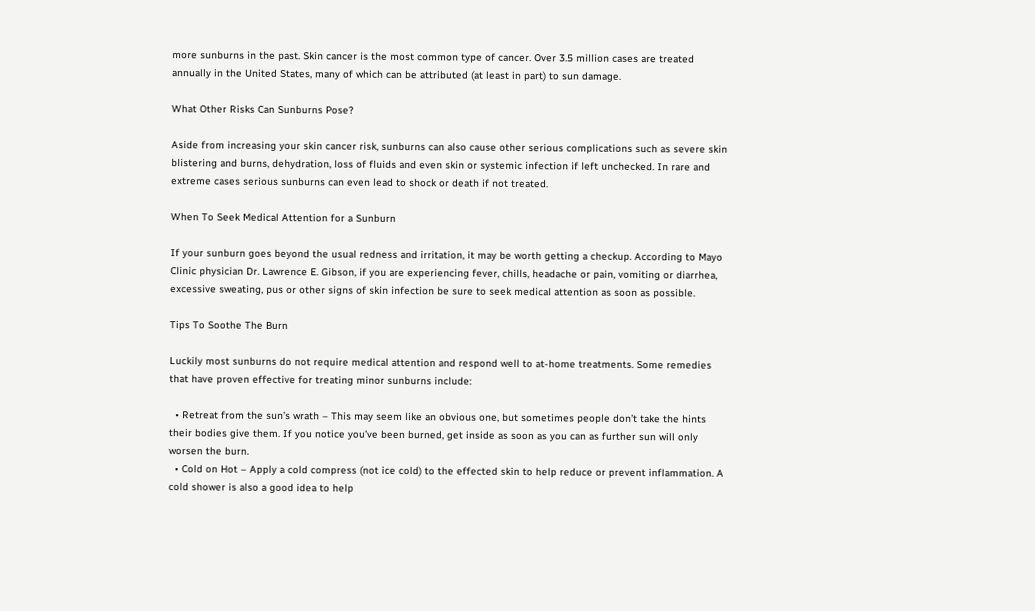more sunburns in the past. Skin cancer is the most common type of cancer. Over 3.5 million cases are treated annually in the United States, many of which can be attributed (at least in part) to sun damage.

What Other Risks Can Sunburns Pose?

Aside from increasing your skin cancer risk, sunburns can also cause other serious complications such as severe skin blistering and burns, dehydration, loss of fluids and even skin or systemic infection if left unchecked. In rare and extreme cases serious sunburns can even lead to shock or death if not treated.

When To Seek Medical Attention for a Sunburn

If your sunburn goes beyond the usual redness and irritation, it may be worth getting a checkup. According to Mayo Clinic physician Dr. Lawrence E. Gibson, if you are experiencing fever, chills, headache or pain, vomiting or diarrhea, excessive sweating, pus or other signs of skin infection be sure to seek medical attention as soon as possible.

Tips To Soothe The Burn

Luckily most sunburns do not require medical attention and respond well to at-home treatments. Some remedies that have proven effective for treating minor sunburns include:

  • Retreat from the sun’s wrath – This may seem like an obvious one, but sometimes people don’t take the hints their bodies give them. If you notice you’ve been burned, get inside as soon as you can as further sun will only worsen the burn.
  • Cold on Hot – Apply a cold compress (not ice cold) to the effected skin to help reduce or prevent inflammation. A cold shower is also a good idea to help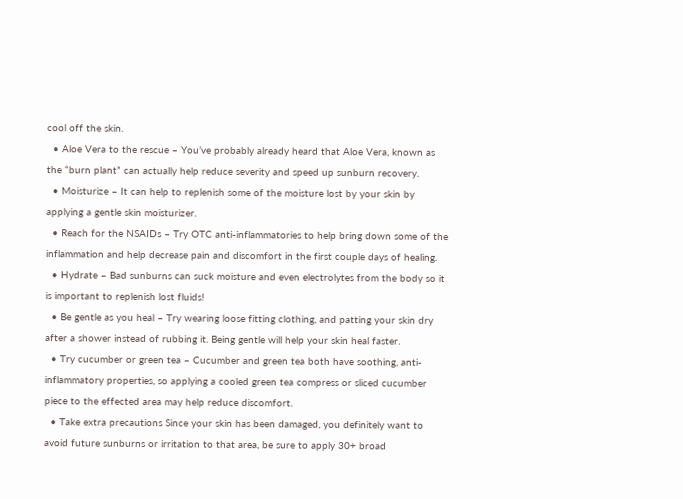cool off the skin.
  • Aloe Vera to the rescue – You’ve probably already heard that Aloe Vera, known as the “burn plant” can actually help reduce severity and speed up sunburn recovery.
  • Moisturize – It can help to replenish some of the moisture lost by your skin by applying a gentle skin moisturizer.
  • Reach for the NSAIDs – Try OTC anti-inflammatories to help bring down some of the inflammation and help decrease pain and discomfort in the first couple days of healing.
  • Hydrate – Bad sunburns can suck moisture and even electrolytes from the body so it is important to replenish lost fluids!
  • Be gentle as you heal – Try wearing loose fitting clothing, and patting your skin dry after a shower instead of rubbing it. Being gentle will help your skin heal faster.
  • Try cucumber or green tea – Cucumber and green tea both have soothing, anti-inflammatory properties, so applying a cooled green tea compress or sliced cucumber piece to the effected area may help reduce discomfort.
  • Take extra precautions Since your skin has been damaged, you definitely want to avoid future sunburns or irritation to that area, be sure to apply 30+ broad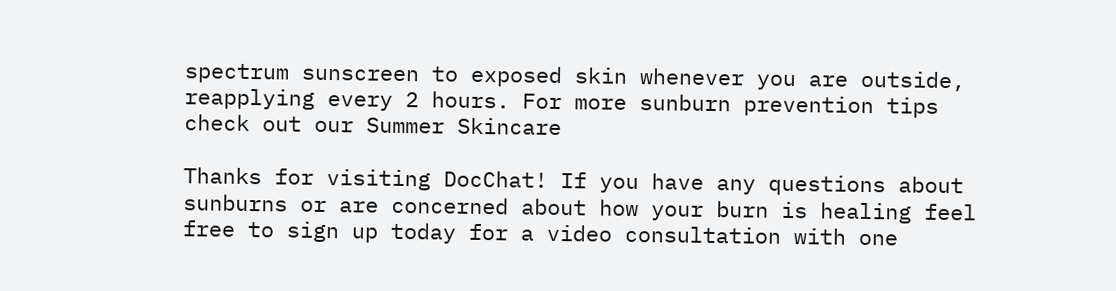spectrum sunscreen to exposed skin whenever you are outside, reapplying every 2 hours. For more sunburn prevention tips check out our Summer Skincare

Thanks for visiting DocChat! If you have any questions about sunburns or are concerned about how your burn is healing feel free to sign up today for a video consultation with one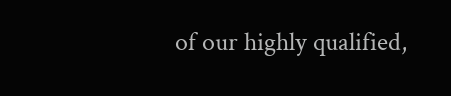of our highly qualified,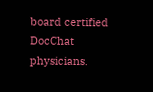board certified DocChat physicians.